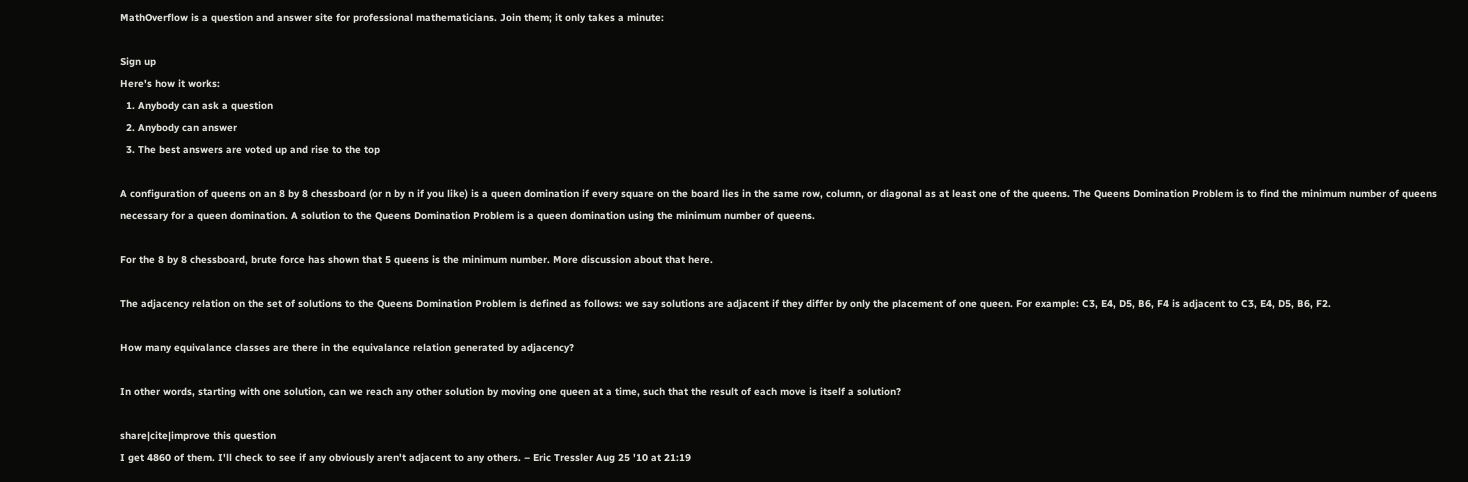MathOverflow is a question and answer site for professional mathematicians. Join them; it only takes a minute:

Sign up
Here's how it works:
  1. Anybody can ask a question
  2. Anybody can answer
  3. The best answers are voted up and rise to the top

A configuration of queens on an 8 by 8 chessboard (or n by n if you like) is a queen domination if every square on the board lies in the same row, column, or diagonal as at least one of the queens. The Queens Domination Problem is to find the minimum number of queens necessary for a queen domination. A solution to the Queens Domination Problem is a queen domination using the minimum number of queens.

For the 8 by 8 chessboard, brute force has shown that 5 queens is the minimum number. More discussion about that here.

The adjacency relation on the set of solutions to the Queens Domination Problem is defined as follows: we say solutions are adjacent if they differ by only the placement of one queen. For example: C3, E4, D5, B6, F4 is adjacent to C3, E4, D5, B6, F2.

How many equivalance classes are there in the equivalance relation generated by adjacency?

In other words, starting with one solution, can we reach any other solution by moving one queen at a time, such that the result of each move is itself a solution?

share|cite|improve this question
I get 4860 of them. I'll check to see if any obviously aren't adjacent to any others. – Eric Tressler Aug 25 '10 at 21:19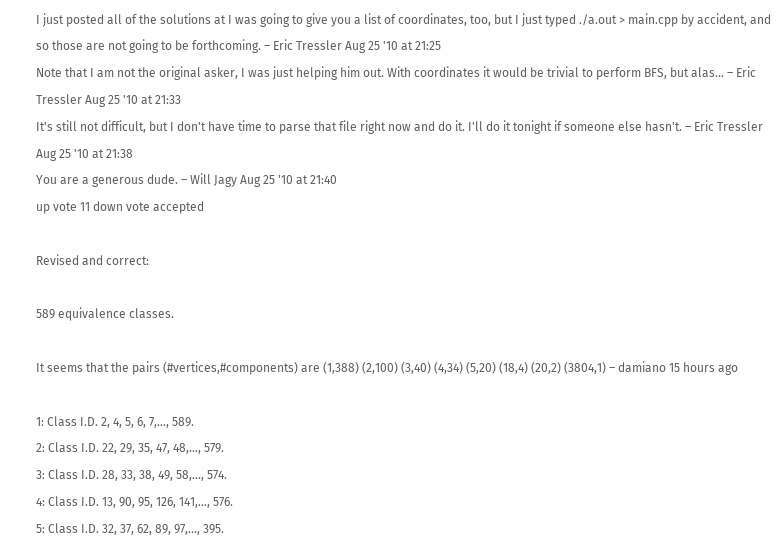I just posted all of the solutions at I was going to give you a list of coordinates, too, but I just typed ./a.out > main.cpp by accident, and so those are not going to be forthcoming. – Eric Tressler Aug 25 '10 at 21:25
Note that I am not the original asker, I was just helping him out. With coordinates it would be trivial to perform BFS, but alas... – Eric Tressler Aug 25 '10 at 21:33
It's still not difficult, but I don't have time to parse that file right now and do it. I'll do it tonight if someone else hasn't. – Eric Tressler Aug 25 '10 at 21:38
You are a generous dude. – Will Jagy Aug 25 '10 at 21:40
up vote 11 down vote accepted

Revised and correct:

589 equivalence classes.

It seems that the pairs (#vertices,#components) are (1,388) (2,100) (3,40) (4,34) (5,20) (18,4) (20,2) (3804,1) – damiano 15 hours ago

1: Class I.D. 2, 4, 5, 6, 7,..., 589.
2: Class I.D. 22, 29, 35, 47, 48,..., 579.
3: Class I.D. 28, 33, 38, 49, 58,..., 574.
4: Class I.D. 13, 90, 95, 126, 141,..., 576.
5: Class I.D. 32, 37, 62, 89, 97,..., 395.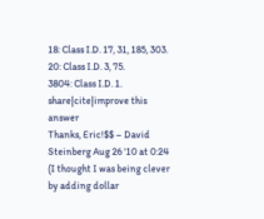18: Class I.D. 17, 31, 185, 303.
20: Class I.D. 3, 75.
3804: Class I.D. 1.
share|cite|improve this answer
Thanks, Eric!$$ – David Steinberg Aug 26 '10 at 0:24
(I thought I was being clever by adding dollar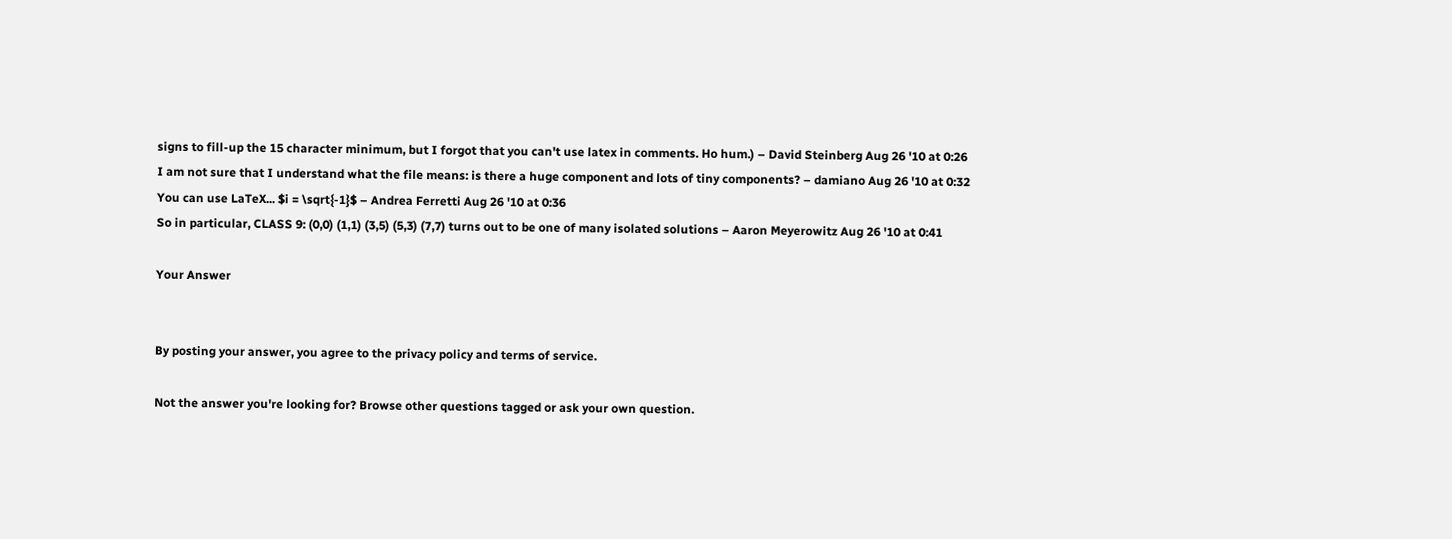signs to fill-up the 15 character minimum, but I forgot that you can't use latex in comments. Ho hum.) – David Steinberg Aug 26 '10 at 0:26
I am not sure that I understand what the file means: is there a huge component and lots of tiny components? – damiano Aug 26 '10 at 0:32
You can use LaTeX... $i = \sqrt{-1}$ – Andrea Ferretti Aug 26 '10 at 0:36
So in particular, CLASS 9: (0,0) (1,1) (3,5) (5,3) (7,7) turns out to be one of many isolated solutions – Aaron Meyerowitz Aug 26 '10 at 0:41

Your Answer


By posting your answer, you agree to the privacy policy and terms of service.

Not the answer you're looking for? Browse other questions tagged or ask your own question.